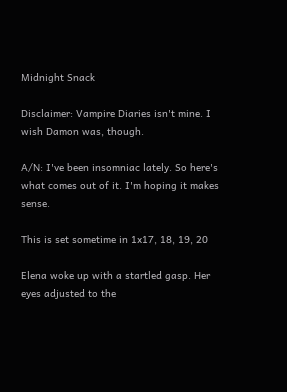Midnight Snack

Disclaimer: Vampire Diaries isn't mine. I wish Damon was, though.

A/N: I've been insomniac lately. So here's what comes out of it. I'm hoping it makes sense.

This is set sometime in 1x17, 18, 19, 20

Elena woke up with a startled gasp. Her eyes adjusted to the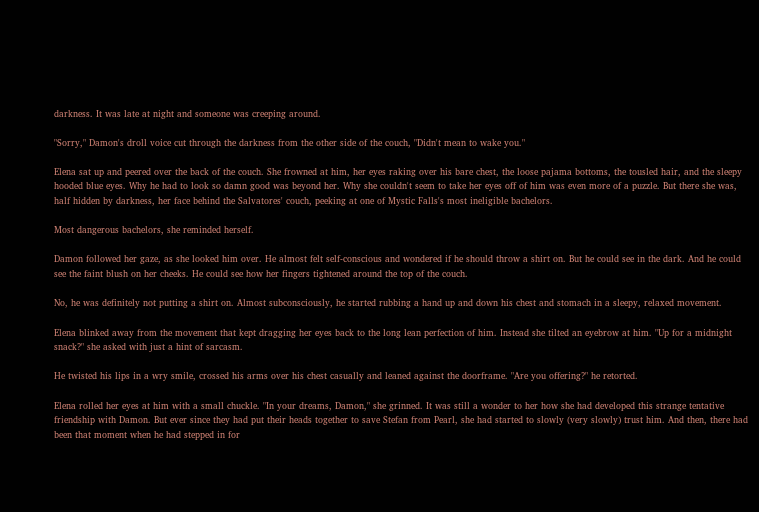darkness. It was late at night and someone was creeping around.

"Sorry," Damon's droll voice cut through the darkness from the other side of the couch, "Didn't mean to wake you."

Elena sat up and peered over the back of the couch. She frowned at him, her eyes raking over his bare chest, the loose pajama bottoms, the tousled hair, and the sleepy hooded blue eyes. Why he had to look so damn good was beyond her. Why she couldn't seem to take her eyes off of him was even more of a puzzle. But there she was, half hidden by darkness, her face behind the Salvatores' couch, peeking at one of Mystic Falls's most ineligible bachelors.

Most dangerous bachelors, she reminded herself.

Damon followed her gaze, as she looked him over. He almost felt self-conscious and wondered if he should throw a shirt on. But he could see in the dark. And he could see the faint blush on her cheeks. He could see how her fingers tightened around the top of the couch.

No, he was definitely not putting a shirt on. Almost subconsciously, he started rubbing a hand up and down his chest and stomach in a sleepy, relaxed movement.

Elena blinked away from the movement that kept dragging her eyes back to the long lean perfection of him. Instead she tilted an eyebrow at him. "Up for a midnight snack?" she asked with just a hint of sarcasm.

He twisted his lips in a wry smile, crossed his arms over his chest casually and leaned against the doorframe. "Are you offering?" he retorted.

Elena rolled her eyes at him with a small chuckle. "In your dreams, Damon," she grinned. It was still a wonder to her how she had developed this strange tentative friendship with Damon. But ever since they had put their heads together to save Stefan from Pearl, she had started to slowly (very slowly) trust him. And then, there had been that moment when he had stepped in for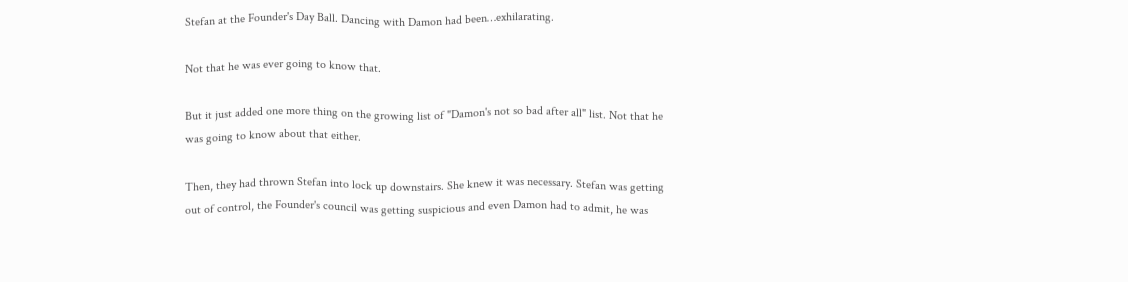Stefan at the Founder's Day Ball. Dancing with Damon had been…exhilarating.

Not that he was ever going to know that.

But it just added one more thing on the growing list of "Damon's not so bad after all" list. Not that he was going to know about that either.

Then, they had thrown Stefan into lock up downstairs. She knew it was necessary. Stefan was getting out of control, the Founder's council was getting suspicious and even Damon had to admit, he was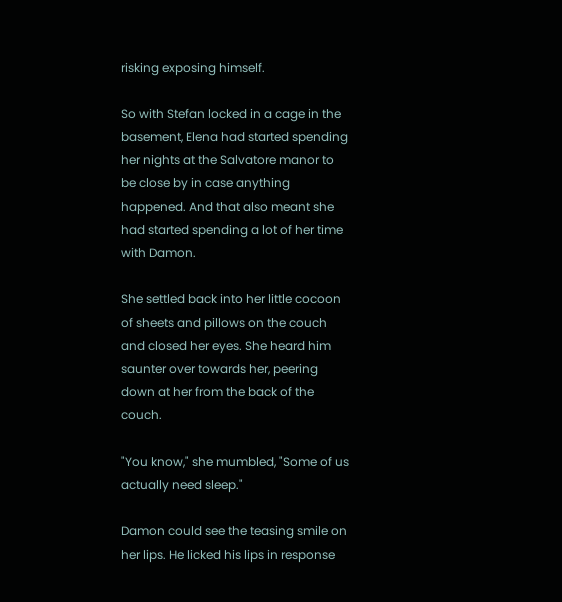risking exposing himself.

So with Stefan locked in a cage in the basement, Elena had started spending her nights at the Salvatore manor to be close by in case anything happened. And that also meant she had started spending a lot of her time with Damon.

She settled back into her little cocoon of sheets and pillows on the couch and closed her eyes. She heard him saunter over towards her, peering down at her from the back of the couch.

"You know," she mumbled, "Some of us actually need sleep."

Damon could see the teasing smile on her lips. He licked his lips in response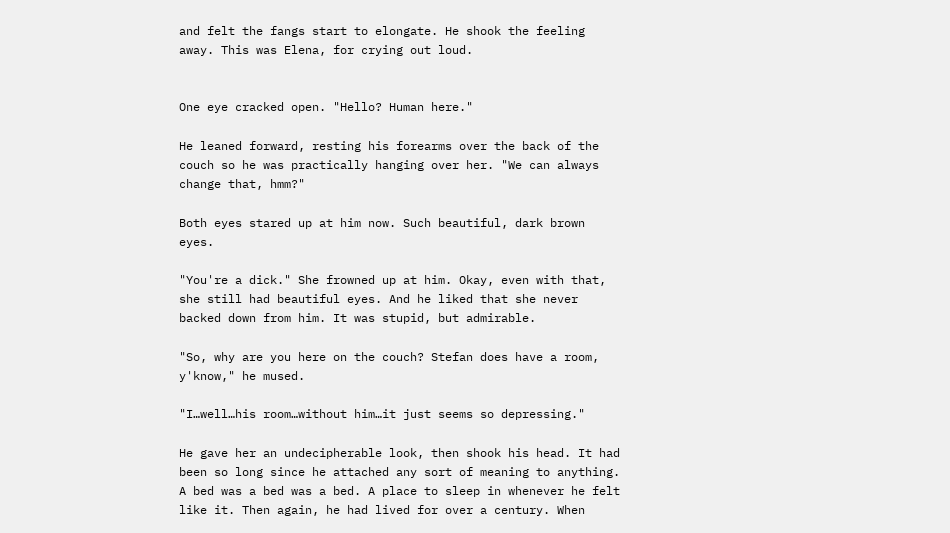and felt the fangs start to elongate. He shook the feeling away. This was Elena, for crying out loud.


One eye cracked open. "Hello? Human here."

He leaned forward, resting his forearms over the back of the couch so he was practically hanging over her. "We can always change that, hmm?"

Both eyes stared up at him now. Such beautiful, dark brown eyes.

"You're a dick." She frowned up at him. Okay, even with that, she still had beautiful eyes. And he liked that she never backed down from him. It was stupid, but admirable.

"So, why are you here on the couch? Stefan does have a room, y'know," he mused.

"I…well…his room…without him…it just seems so depressing."

He gave her an undecipherable look, then shook his head. It had been so long since he attached any sort of meaning to anything. A bed was a bed was a bed. A place to sleep in whenever he felt like it. Then again, he had lived for over a century. When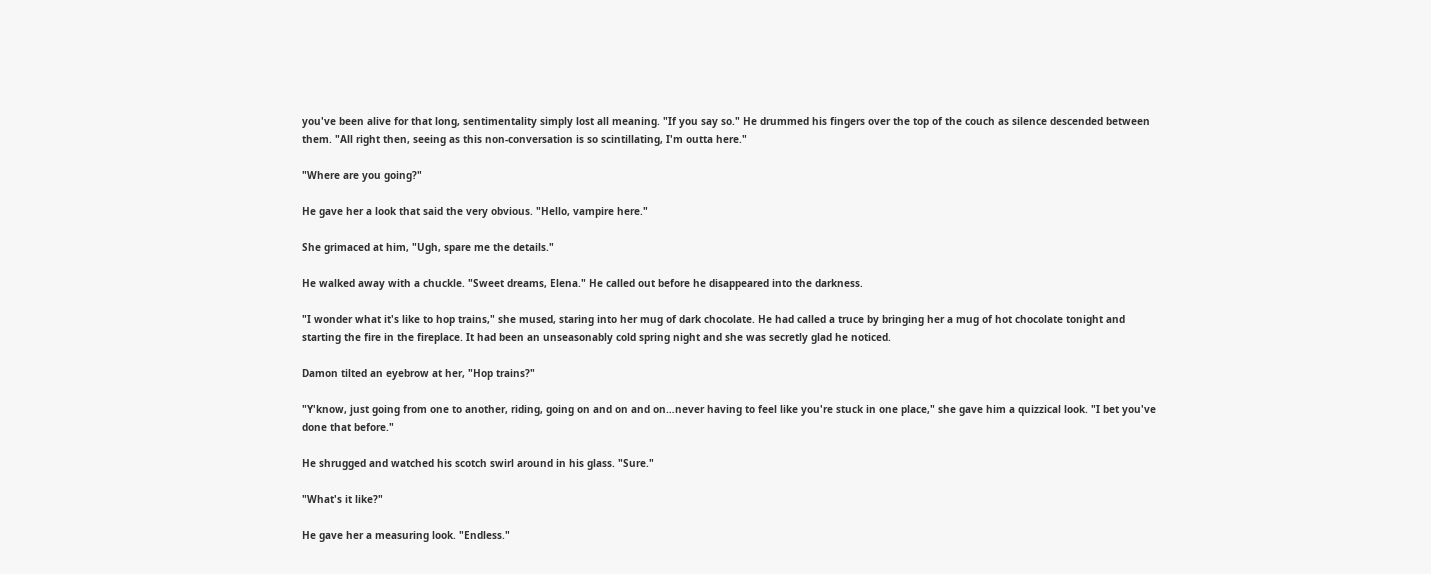you've been alive for that long, sentimentality simply lost all meaning. "If you say so." He drummed his fingers over the top of the couch as silence descended between them. "All right then, seeing as this non-conversation is so scintillating, I'm outta here."

"Where are you going?"

He gave her a look that said the very obvious. "Hello, vampire here."

She grimaced at him, "Ugh, spare me the details."

He walked away with a chuckle. "Sweet dreams, Elena." He called out before he disappeared into the darkness.

"I wonder what it's like to hop trains," she mused, staring into her mug of dark chocolate. He had called a truce by bringing her a mug of hot chocolate tonight and starting the fire in the fireplace. It had been an unseasonably cold spring night and she was secretly glad he noticed.

Damon tilted an eyebrow at her, "Hop trains?"

"Y'know, just going from one to another, riding, going on and on and on…never having to feel like you're stuck in one place," she gave him a quizzical look. "I bet you've done that before."

He shrugged and watched his scotch swirl around in his glass. "Sure."

"What's it like?"

He gave her a measuring look. "Endless."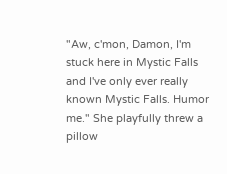"Aw, c'mon, Damon, I'm stuck here in Mystic Falls and I've only ever really known Mystic Falls. Humor me." She playfully threw a pillow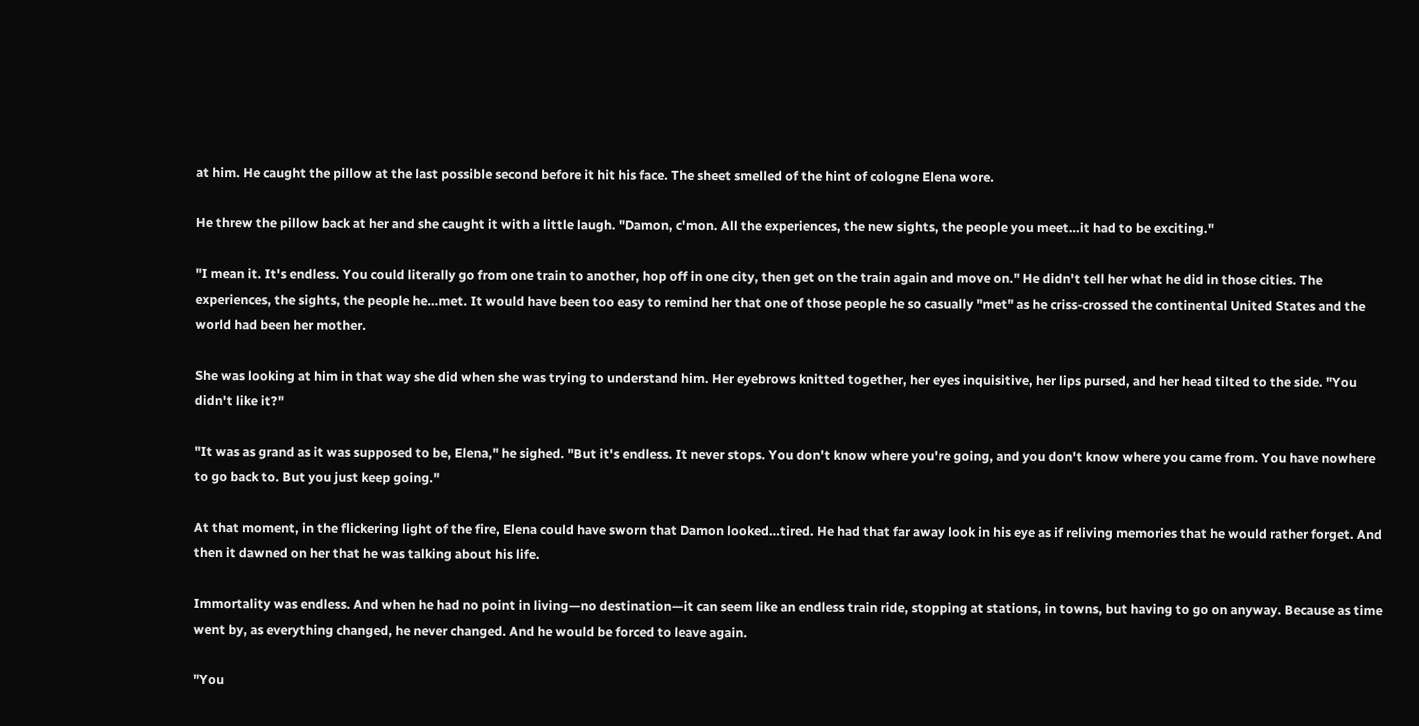at him. He caught the pillow at the last possible second before it hit his face. The sheet smelled of the hint of cologne Elena wore.

He threw the pillow back at her and she caught it with a little laugh. "Damon, c'mon. All the experiences, the new sights, the people you meet…it had to be exciting."

"I mean it. It's endless. You could literally go from one train to another, hop off in one city, then get on the train again and move on." He didn't tell her what he did in those cities. The experiences, the sights, the people he…met. It would have been too easy to remind her that one of those people he so casually "met" as he criss-crossed the continental United States and the world had been her mother.

She was looking at him in that way she did when she was trying to understand him. Her eyebrows knitted together, her eyes inquisitive, her lips pursed, and her head tilted to the side. "You didn't like it?"

"It was as grand as it was supposed to be, Elena," he sighed. "But it's endless. It never stops. You don't know where you're going, and you don't know where you came from. You have nowhere to go back to. But you just keep going."

At that moment, in the flickering light of the fire, Elena could have sworn that Damon looked…tired. He had that far away look in his eye as if reliving memories that he would rather forget. And then it dawned on her that he was talking about his life.

Immortality was endless. And when he had no point in living—no destination—it can seem like an endless train ride, stopping at stations, in towns, but having to go on anyway. Because as time went by, as everything changed, he never changed. And he would be forced to leave again.

"You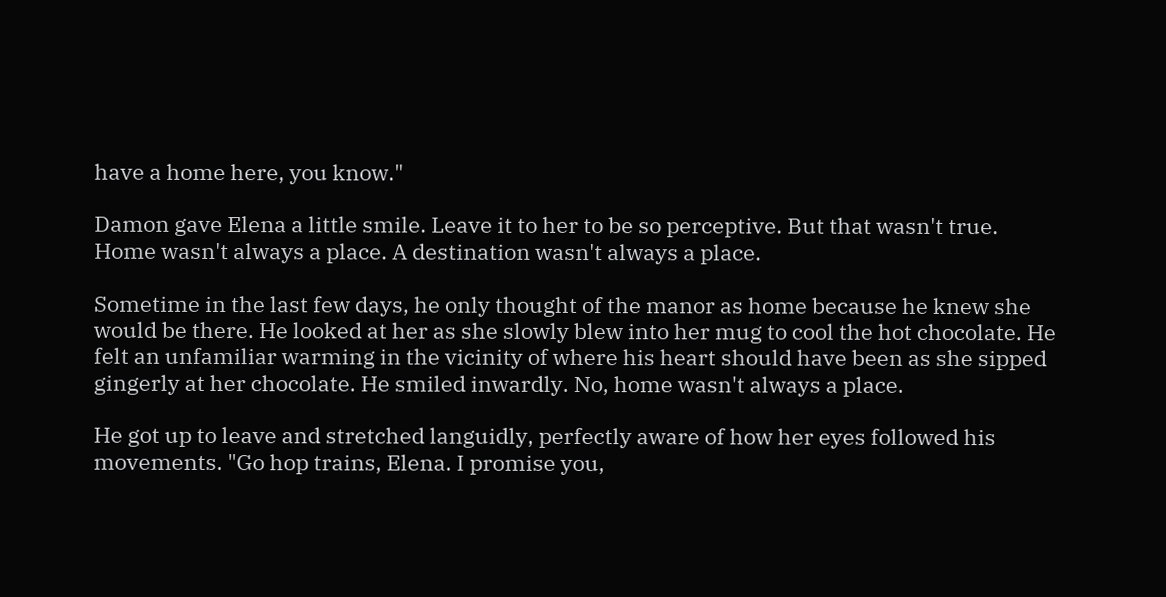have a home here, you know."

Damon gave Elena a little smile. Leave it to her to be so perceptive. But that wasn't true. Home wasn't always a place. A destination wasn't always a place.

Sometime in the last few days, he only thought of the manor as home because he knew she would be there. He looked at her as she slowly blew into her mug to cool the hot chocolate. He felt an unfamiliar warming in the vicinity of where his heart should have been as she sipped gingerly at her chocolate. He smiled inwardly. No, home wasn't always a place.

He got up to leave and stretched languidly, perfectly aware of how her eyes followed his movements. "Go hop trains, Elena. I promise you,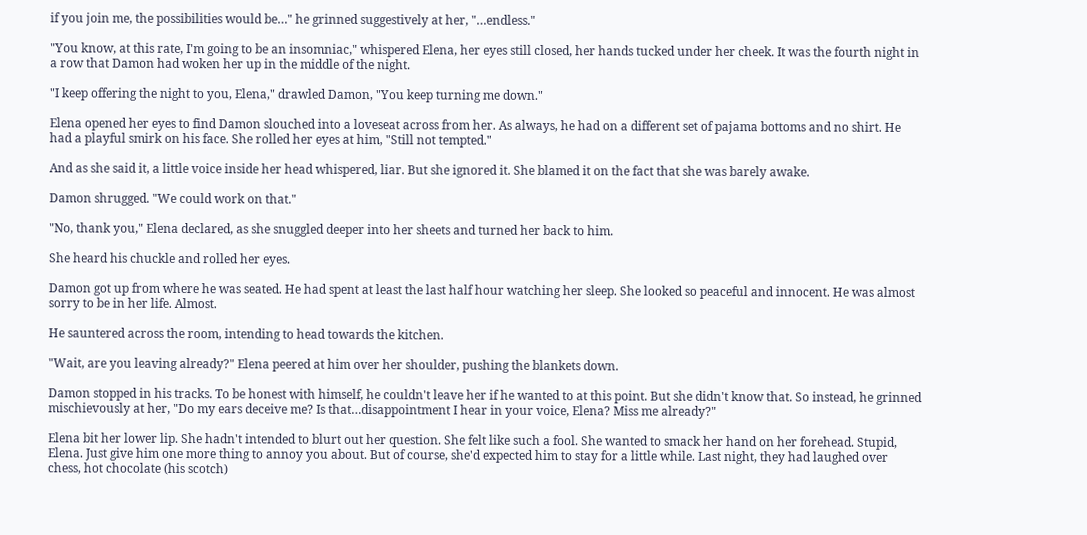if you join me, the possibilities would be…" he grinned suggestively at her, "…endless."

"You know, at this rate, I'm going to be an insomniac," whispered Elena, her eyes still closed, her hands tucked under her cheek. It was the fourth night in a row that Damon had woken her up in the middle of the night.

"I keep offering the night to you, Elena," drawled Damon, "You keep turning me down."

Elena opened her eyes to find Damon slouched into a loveseat across from her. As always, he had on a different set of pajama bottoms and no shirt. He had a playful smirk on his face. She rolled her eyes at him, "Still not tempted."

And as she said it, a little voice inside her head whispered, liar. But she ignored it. She blamed it on the fact that she was barely awake.

Damon shrugged. "We could work on that."

"No, thank you," Elena declared, as she snuggled deeper into her sheets and turned her back to him.

She heard his chuckle and rolled her eyes.

Damon got up from where he was seated. He had spent at least the last half hour watching her sleep. She looked so peaceful and innocent. He was almost sorry to be in her life. Almost.

He sauntered across the room, intending to head towards the kitchen.

"Wait, are you leaving already?" Elena peered at him over her shoulder, pushing the blankets down.

Damon stopped in his tracks. To be honest with himself, he couldn't leave her if he wanted to at this point. But she didn't know that. So instead, he grinned mischievously at her, "Do my ears deceive me? Is that…disappointment I hear in your voice, Elena? Miss me already?"

Elena bit her lower lip. She hadn't intended to blurt out her question. She felt like such a fool. She wanted to smack her hand on her forehead. Stupid, Elena. Just give him one more thing to annoy you about. But of course, she'd expected him to stay for a little while. Last night, they had laughed over chess, hot chocolate (his scotch)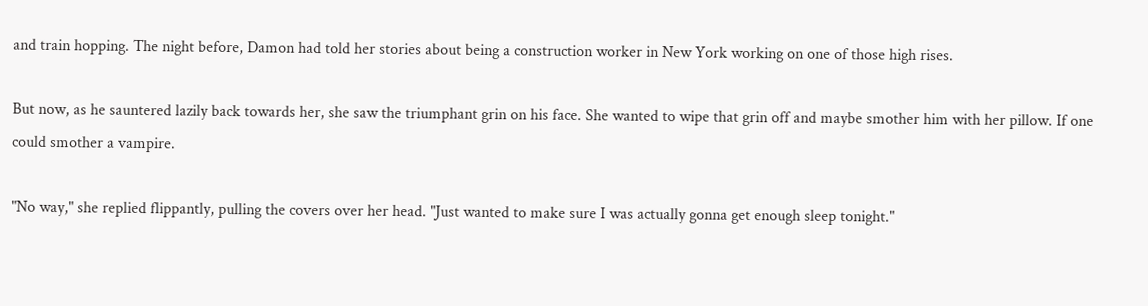and train hopping. The night before, Damon had told her stories about being a construction worker in New York working on one of those high rises.

But now, as he sauntered lazily back towards her, she saw the triumphant grin on his face. She wanted to wipe that grin off and maybe smother him with her pillow. If one could smother a vampire.

"No way," she replied flippantly, pulling the covers over her head. "Just wanted to make sure I was actually gonna get enough sleep tonight."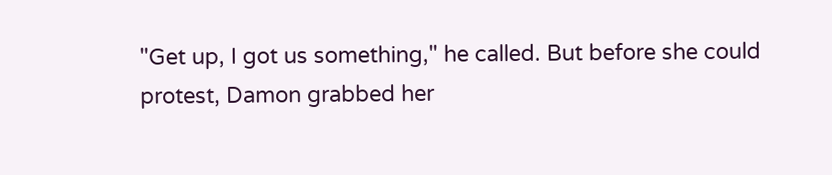"Get up, I got us something," he called. But before she could protest, Damon grabbed her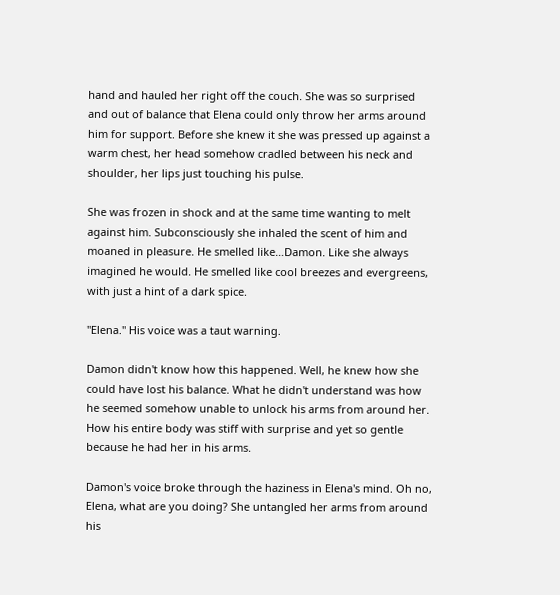hand and hauled her right off the couch. She was so surprised and out of balance that Elena could only throw her arms around him for support. Before she knew it she was pressed up against a warm chest, her head somehow cradled between his neck and shoulder, her lips just touching his pulse.

She was frozen in shock and at the same time wanting to melt against him. Subconsciously she inhaled the scent of him and moaned in pleasure. He smelled like…Damon. Like she always imagined he would. He smelled like cool breezes and evergreens, with just a hint of a dark spice.

"Elena." His voice was a taut warning.

Damon didn't know how this happened. Well, he knew how she could have lost his balance. What he didn't understand was how he seemed somehow unable to unlock his arms from around her. How his entire body was stiff with surprise and yet so gentle because he had her in his arms.

Damon's voice broke through the haziness in Elena's mind. Oh no, Elena, what are you doing? She untangled her arms from around his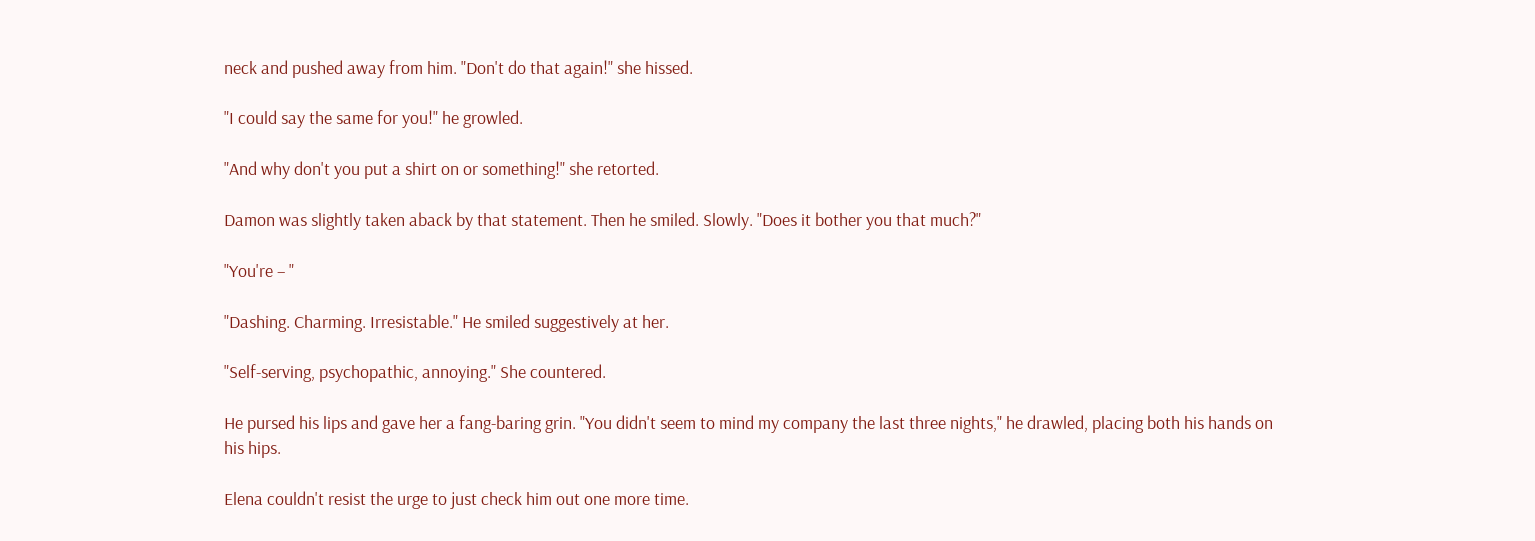neck and pushed away from him. "Don't do that again!" she hissed.

"I could say the same for you!" he growled.

"And why don't you put a shirt on or something!" she retorted.

Damon was slightly taken aback by that statement. Then he smiled. Slowly. "Does it bother you that much?"

"You're – "

"Dashing. Charming. Irresistable." He smiled suggestively at her.

"Self-serving, psychopathic, annoying." She countered.

He pursed his lips and gave her a fang-baring grin. "You didn't seem to mind my company the last three nights," he drawled, placing both his hands on his hips.

Elena couldn't resist the urge to just check him out one more time.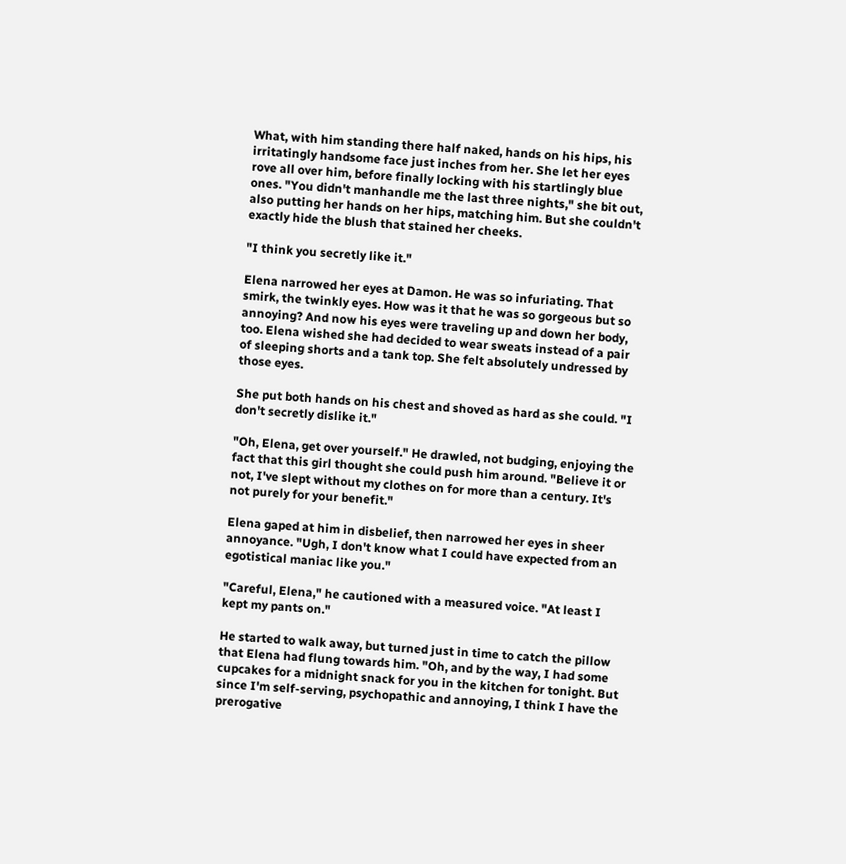What, with him standing there half naked, hands on his hips, his irritatingly handsome face just inches from her. She let her eyes rove all over him, before finally locking with his startlingly blue ones. "You didn't manhandle me the last three nights," she bit out, also putting her hands on her hips, matching him. But she couldn't exactly hide the blush that stained her cheeks.

"I think you secretly like it."

Elena narrowed her eyes at Damon. He was so infuriating. That smirk, the twinkly eyes. How was it that he was so gorgeous but so annoying? And now his eyes were traveling up and down her body, too. Elena wished she had decided to wear sweats instead of a pair of sleeping shorts and a tank top. She felt absolutely undressed by those eyes.

She put both hands on his chest and shoved as hard as she could. "I don't secretly dislike it."

"Oh, Elena, get over yourself." He drawled, not budging, enjoying the fact that this girl thought she could push him around. "Believe it or not, I've slept without my clothes on for more than a century. It's not purely for your benefit."

Elena gaped at him in disbelief, then narrowed her eyes in sheer annoyance. "Ugh, I don't know what I could have expected from an egotistical maniac like you."

"Careful, Elena," he cautioned with a measured voice. "At least I kept my pants on."

He started to walk away, but turned just in time to catch the pillow that Elena had flung towards him. "Oh, and by the way, I had some cupcakes for a midnight snack for you in the kitchen for tonight. But since I'm self-serving, psychopathic and annoying, I think I have the prerogative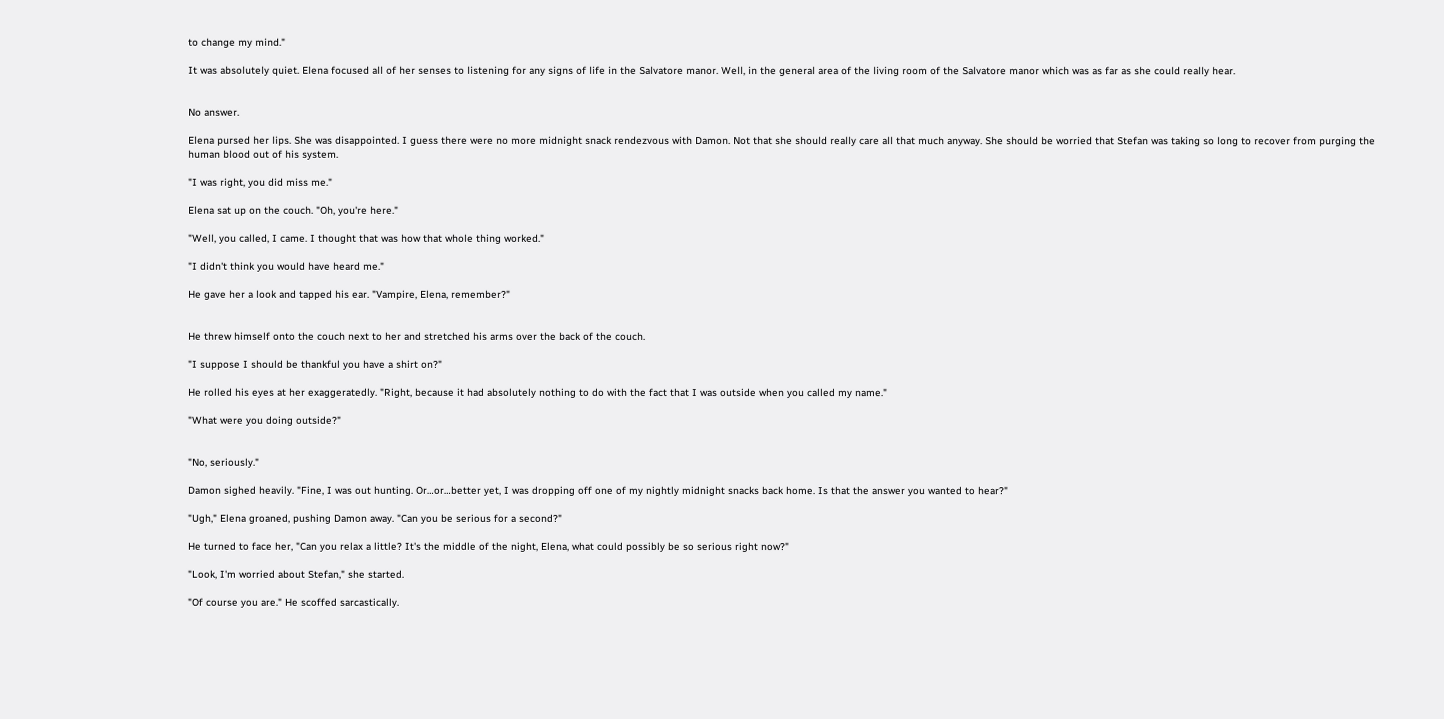to change my mind."

It was absolutely quiet. Elena focused all of her senses to listening for any signs of life in the Salvatore manor. Well, in the general area of the living room of the Salvatore manor which was as far as she could really hear.


No answer.

Elena pursed her lips. She was disappointed. I guess there were no more midnight snack rendezvous with Damon. Not that she should really care all that much anyway. She should be worried that Stefan was taking so long to recover from purging the human blood out of his system.

"I was right, you did miss me."

Elena sat up on the couch. "Oh, you're here."

"Well, you called, I came. I thought that was how that whole thing worked."

"I didn't think you would have heard me."

He gave her a look and tapped his ear. "Vampire, Elena, remember?"


He threw himself onto the couch next to her and stretched his arms over the back of the couch.

"I suppose I should be thankful you have a shirt on?"

He rolled his eyes at her exaggeratedly. "Right, because it had absolutely nothing to do with the fact that I was outside when you called my name."

"What were you doing outside?"


"No, seriously."

Damon sighed heavily. "Fine, I was out hunting. Or…or…better yet, I was dropping off one of my nightly midnight snacks back home. Is that the answer you wanted to hear?"

"Ugh," Elena groaned, pushing Damon away. "Can you be serious for a second?"

He turned to face her, "Can you relax a little? It's the middle of the night, Elena, what could possibly be so serious right now?"

"Look, I'm worried about Stefan," she started.

"Of course you are." He scoffed sarcastically.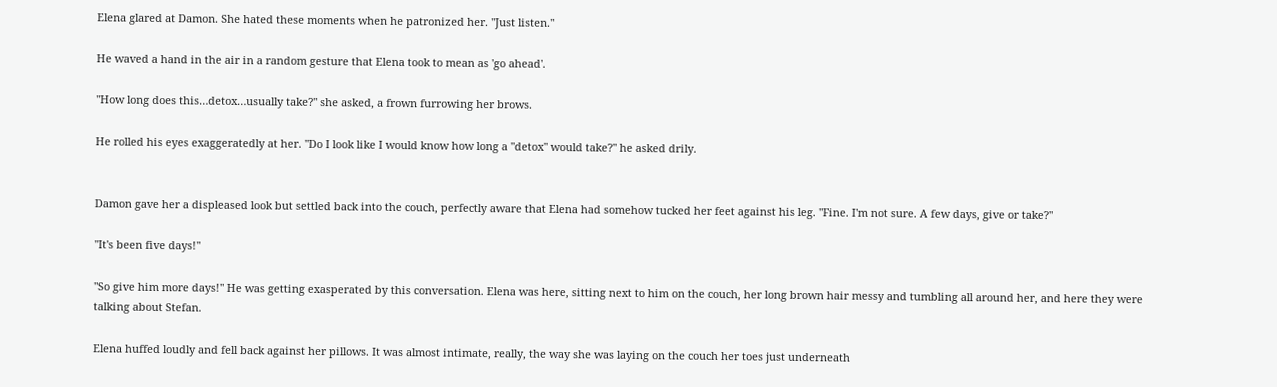Elena glared at Damon. She hated these moments when he patronized her. "Just listen."

He waved a hand in the air in a random gesture that Elena took to mean as 'go ahead'.

"How long does this…detox…usually take?" she asked, a frown furrowing her brows.

He rolled his eyes exaggeratedly at her. "Do I look like I would know how long a "detox" would take?" he asked drily.


Damon gave her a displeased look but settled back into the couch, perfectly aware that Elena had somehow tucked her feet against his leg. "Fine. I'm not sure. A few days, give or take?"

"It's been five days!"

"So give him more days!" He was getting exasperated by this conversation. Elena was here, sitting next to him on the couch, her long brown hair messy and tumbling all around her, and here they were talking about Stefan.

Elena huffed loudly and fell back against her pillows. It was almost intimate, really, the way she was laying on the couch her toes just underneath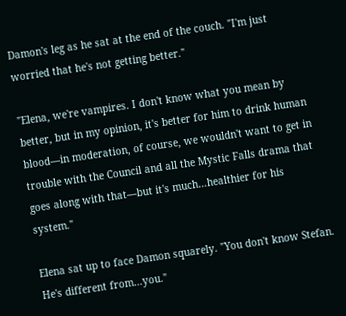Damon's leg as he sat at the end of the couch. "I'm just worried that he's not getting better."

"Elena, we're vampires. I don't know what you mean by better, but in my opinion, it's better for him to drink human blood—in moderation, of course, we wouldn't want to get in trouble with the Council and all the Mystic Falls drama that goes along with that—but it's much…healthier for his system."

Elena sat up to face Damon squarely. "You don't know Stefan. He's different from…you."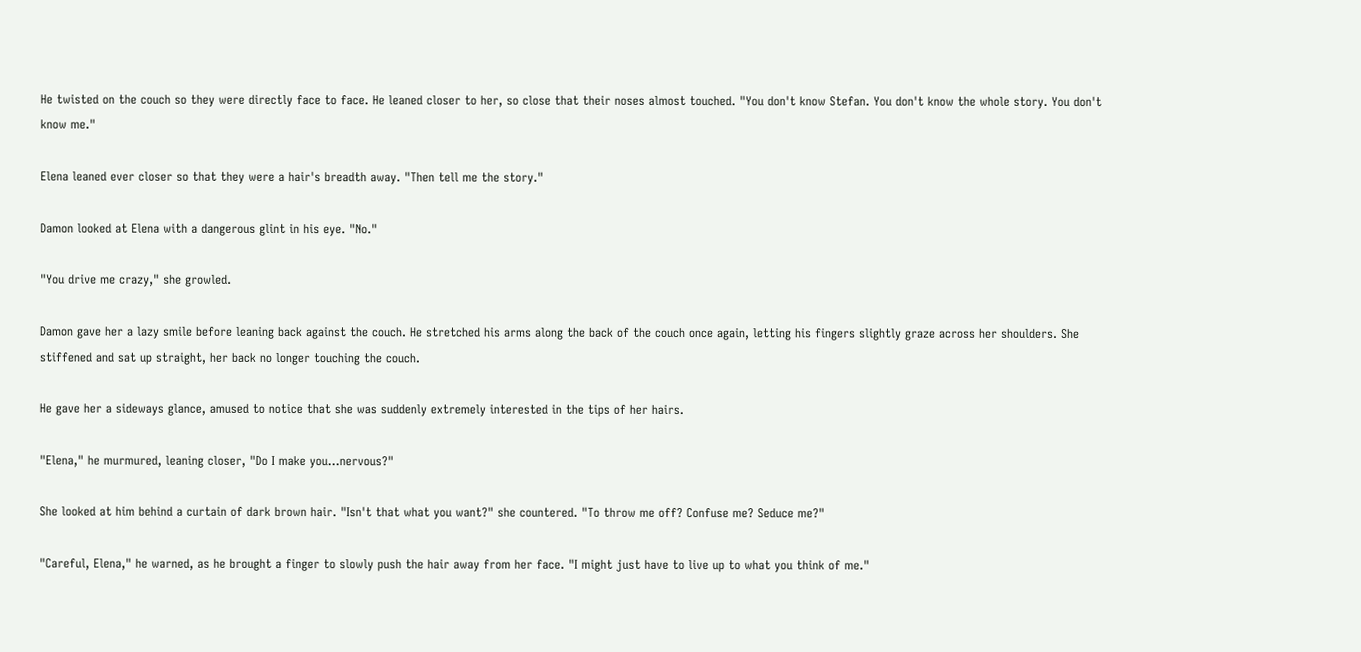He twisted on the couch so they were directly face to face. He leaned closer to her, so close that their noses almost touched. "You don't know Stefan. You don't know the whole story. You don't know me."

Elena leaned ever closer so that they were a hair's breadth away. "Then tell me the story."

Damon looked at Elena with a dangerous glint in his eye. "No."

"You drive me crazy," she growled.

Damon gave her a lazy smile before leaning back against the couch. He stretched his arms along the back of the couch once again, letting his fingers slightly graze across her shoulders. She stiffened and sat up straight, her back no longer touching the couch.

He gave her a sideways glance, amused to notice that she was suddenly extremely interested in the tips of her hairs.

"Elena," he murmured, leaning closer, "Do I make you…nervous?"

She looked at him behind a curtain of dark brown hair. "Isn't that what you want?" she countered. "To throw me off? Confuse me? Seduce me?"

"Careful, Elena," he warned, as he brought a finger to slowly push the hair away from her face. "I might just have to live up to what you think of me."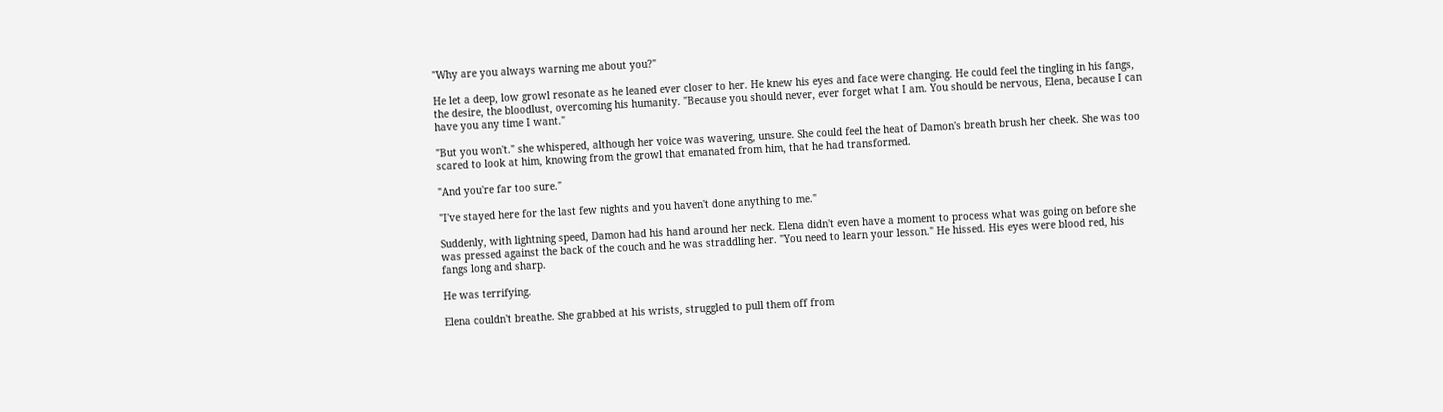"Why are you always warning me about you?"

He let a deep, low growl resonate as he leaned ever closer to her. He knew his eyes and face were changing. He could feel the tingling in his fangs, the desire, the bloodlust, overcoming his humanity. "Because you should never, ever forget what I am. You should be nervous, Elena, because I can have you any time I want."

"But you won't." she whispered, although her voice was wavering, unsure. She could feel the heat of Damon's breath brush her cheek. She was too scared to look at him, knowing from the growl that emanated from him, that he had transformed.

"And you're far too sure."

"I've stayed here for the last few nights and you haven't done anything to me."

Suddenly, with lightning speed, Damon had his hand around her neck. Elena didn't even have a moment to process what was going on before she was pressed against the back of the couch and he was straddling her. "You need to learn your lesson." He hissed. His eyes were blood red, his fangs long and sharp.

He was terrifying.

Elena couldn't breathe. She grabbed at his wrists, struggled to pull them off from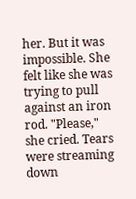her. But it was impossible. She felt like she was trying to pull against an iron rod. "Please," she cried. Tears were streaming down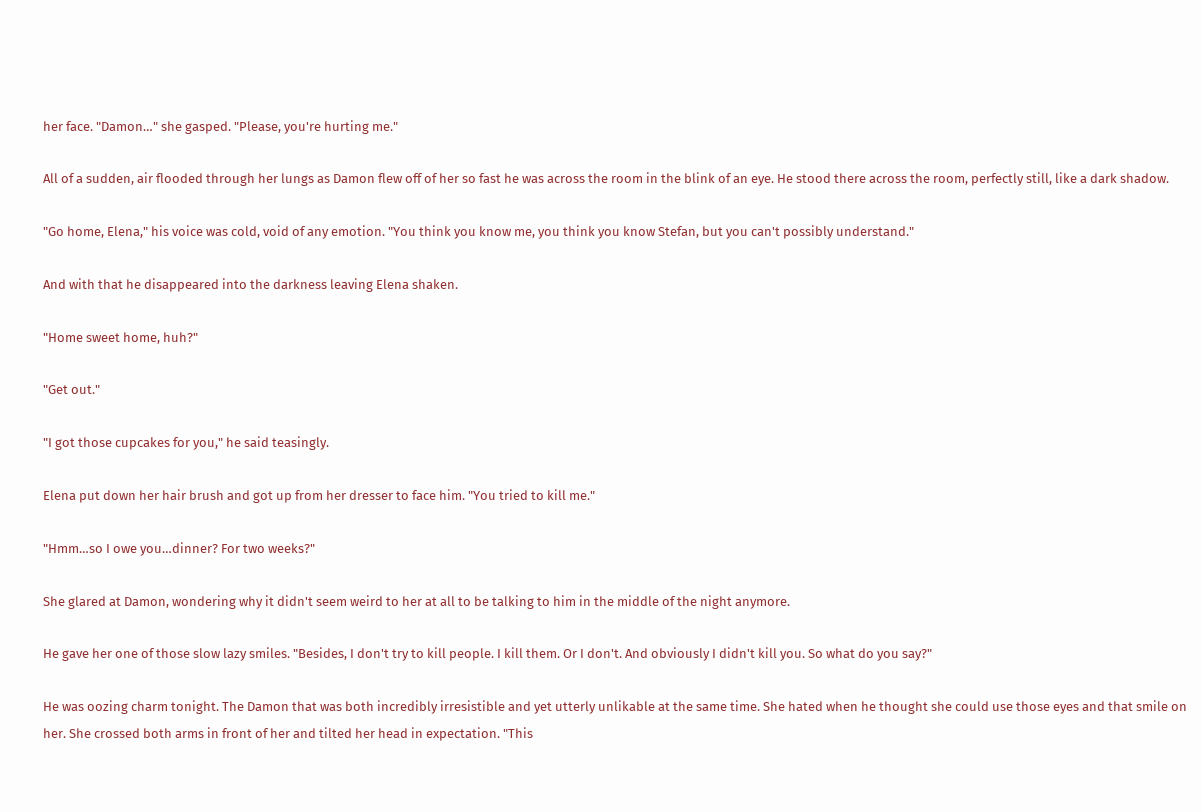her face. "Damon…" she gasped. "Please, you're hurting me."

All of a sudden, air flooded through her lungs as Damon flew off of her so fast he was across the room in the blink of an eye. He stood there across the room, perfectly still, like a dark shadow.

"Go home, Elena," his voice was cold, void of any emotion. "You think you know me, you think you know Stefan, but you can't possibly understand."

And with that he disappeared into the darkness leaving Elena shaken.

"Home sweet home, huh?"

"Get out."

"I got those cupcakes for you," he said teasingly.

Elena put down her hair brush and got up from her dresser to face him. "You tried to kill me."

"Hmm…so I owe you…dinner? For two weeks?"

She glared at Damon, wondering why it didn't seem weird to her at all to be talking to him in the middle of the night anymore.

He gave her one of those slow lazy smiles. "Besides, I don't try to kill people. I kill them. Or I don't. And obviously I didn't kill you. So what do you say?"

He was oozing charm tonight. The Damon that was both incredibly irresistible and yet utterly unlikable at the same time. She hated when he thought she could use those eyes and that smile on her. She crossed both arms in front of her and tilted her head in expectation. "This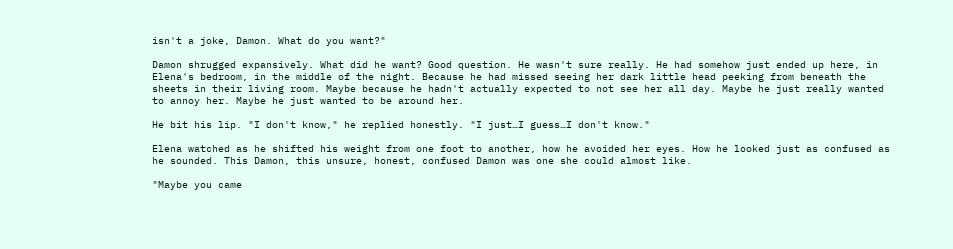isn't a joke, Damon. What do you want?"

Damon shrugged expansively. What did he want? Good question. He wasn't sure really. He had somehow just ended up here, in Elena's bedroom, in the middle of the night. Because he had missed seeing her dark little head peeking from beneath the sheets in their living room. Maybe because he hadn't actually expected to not see her all day. Maybe he just really wanted to annoy her. Maybe he just wanted to be around her.

He bit his lip. "I don't know," he replied honestly. "I just…I guess…I don't know."

Elena watched as he shifted his weight from one foot to another, how he avoided her eyes. How he looked just as confused as he sounded. This Damon, this unsure, honest, confused Damon was one she could almost like.

"Maybe you came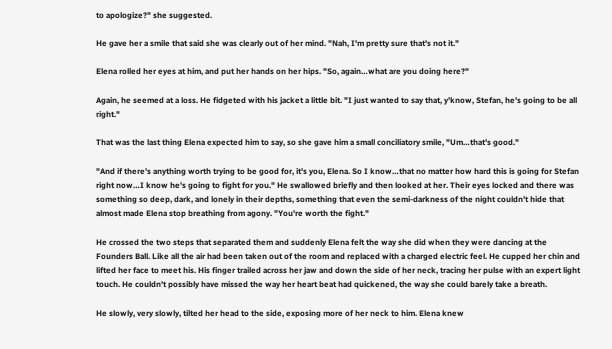to apologize?" she suggested.

He gave her a smile that said she was clearly out of her mind. "Nah, I'm pretty sure that's not it."

Elena rolled her eyes at him, and put her hands on her hips. "So, again…what are you doing here?"

Again, he seemed at a loss. He fidgeted with his jacket a little bit. "I just wanted to say that, y'know, Stefan, he's going to be all right."

That was the last thing Elena expected him to say, so she gave him a small conciliatory smile, "Um…that's good."

"And if there's anything worth trying to be good for, it's you, Elena. So I know…that no matter how hard this is going for Stefan right now…I know he's going to fight for you." He swallowed briefly and then looked at her. Their eyes locked and there was something so deep, dark, and lonely in their depths, something that even the semi-darkness of the night couldn't hide that almost made Elena stop breathing from agony. "You're worth the fight."

He crossed the two steps that separated them and suddenly Elena felt the way she did when they were dancing at the Founders Ball. Like all the air had been taken out of the room and replaced with a charged electric feel. He cupped her chin and lifted her face to meet his. His finger trailed across her jaw and down the side of her neck, tracing her pulse with an expert light touch. He couldn't possibly have missed the way her heart beat had quickened, the way she could barely take a breath.

He slowly, very slowly, tilted her head to the side, exposing more of her neck to him. Elena knew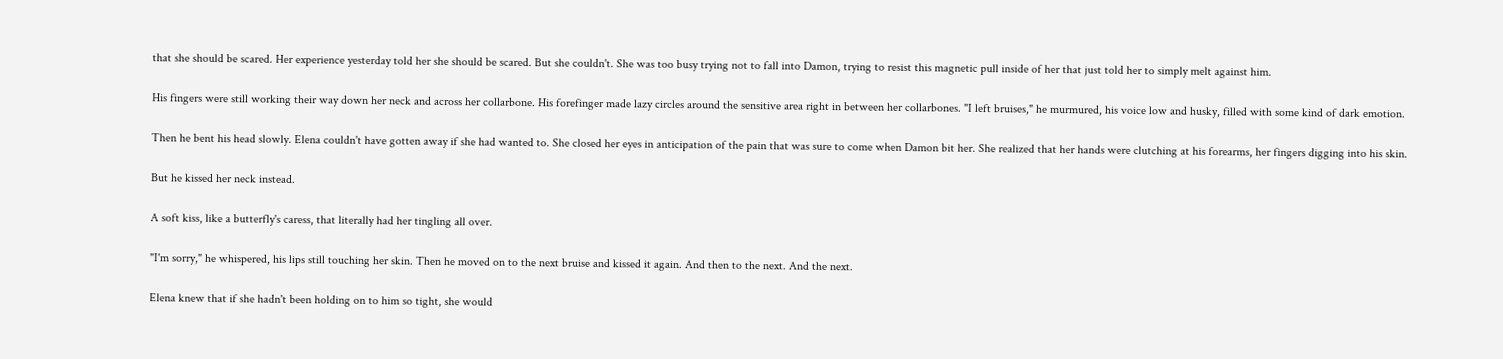that she should be scared. Her experience yesterday told her she should be scared. But she couldn't. She was too busy trying not to fall into Damon, trying to resist this magnetic pull inside of her that just told her to simply melt against him.

His fingers were still working their way down her neck and across her collarbone. His forefinger made lazy circles around the sensitive area right in between her collarbones. "I left bruises," he murmured, his voice low and husky, filled with some kind of dark emotion.

Then he bent his head slowly. Elena couldn't have gotten away if she had wanted to. She closed her eyes in anticipation of the pain that was sure to come when Damon bit her. She realized that her hands were clutching at his forearms, her fingers digging into his skin.

But he kissed her neck instead.

A soft kiss, like a butterfly's caress, that literally had her tingling all over.

"I'm sorry," he whispered, his lips still touching her skin. Then he moved on to the next bruise and kissed it again. And then to the next. And the next.

Elena knew that if she hadn't been holding on to him so tight, she would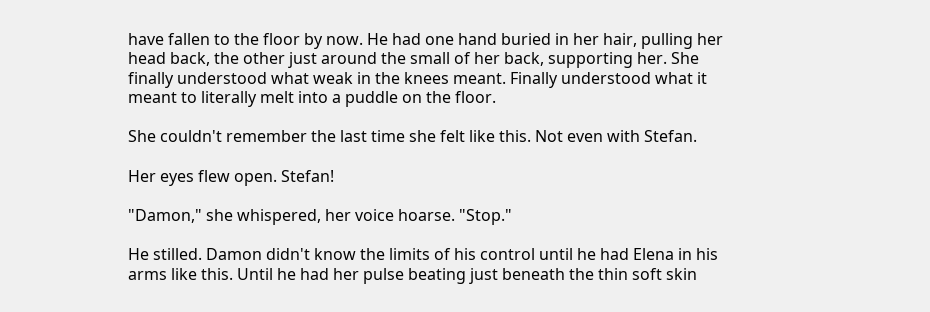have fallen to the floor by now. He had one hand buried in her hair, pulling her head back, the other just around the small of her back, supporting her. She finally understood what weak in the knees meant. Finally understood what it meant to literally melt into a puddle on the floor.

She couldn't remember the last time she felt like this. Not even with Stefan.

Her eyes flew open. Stefan!

"Damon," she whispered, her voice hoarse. "Stop."

He stilled. Damon didn't know the limits of his control until he had Elena in his arms like this. Until he had her pulse beating just beneath the thin soft skin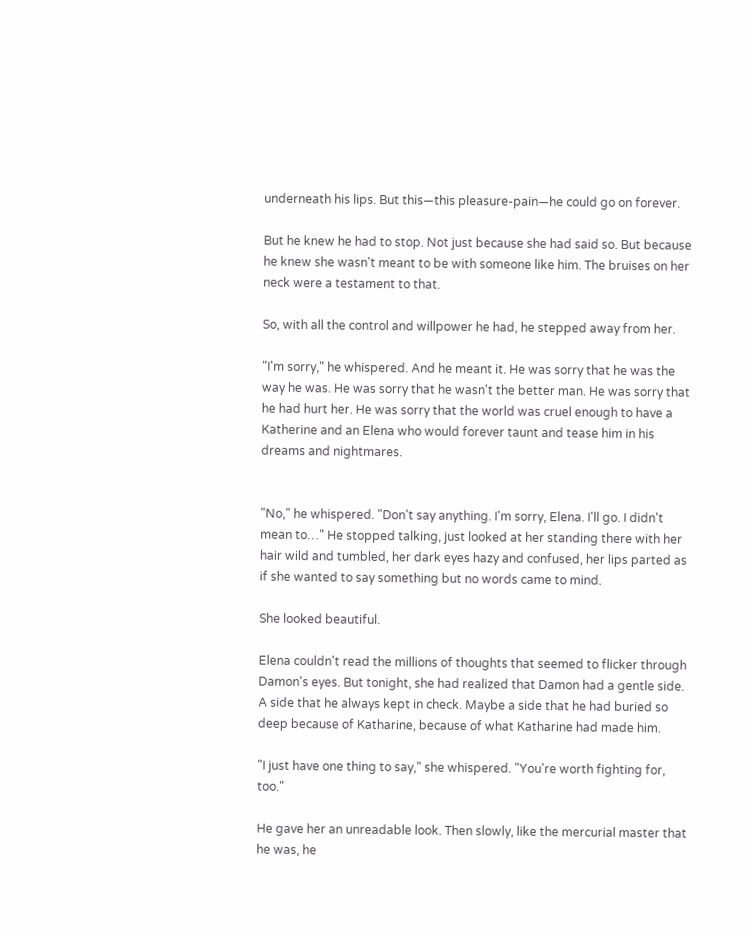underneath his lips. But this—this pleasure-pain—he could go on forever.

But he knew he had to stop. Not just because she had said so. But because he knew she wasn't meant to be with someone like him. The bruises on her neck were a testament to that.

So, with all the control and willpower he had, he stepped away from her.

"I'm sorry," he whispered. And he meant it. He was sorry that he was the way he was. He was sorry that he wasn't the better man. He was sorry that he had hurt her. He was sorry that the world was cruel enough to have a Katherine and an Elena who would forever taunt and tease him in his dreams and nightmares.


"No," he whispered. "Don't say anything. I'm sorry, Elena. I'll go. I didn't mean to…" He stopped talking, just looked at her standing there with her hair wild and tumbled, her dark eyes hazy and confused, her lips parted as if she wanted to say something but no words came to mind.

She looked beautiful.

Elena couldn't read the millions of thoughts that seemed to flicker through Damon's eyes. But tonight, she had realized that Damon had a gentle side. A side that he always kept in check. Maybe a side that he had buried so deep because of Katharine, because of what Katharine had made him.

"I just have one thing to say," she whispered. "You're worth fighting for, too."

He gave her an unreadable look. Then slowly, like the mercurial master that he was, he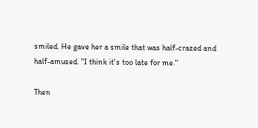smiled. He gave her a smile that was half-crazed and half-amused. "I think it's too late for me."

Then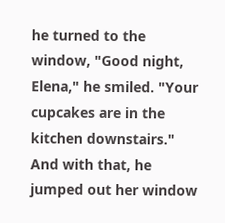he turned to the window, "Good night, Elena," he smiled. "Your cupcakes are in the kitchen downstairs." And with that, he jumped out her window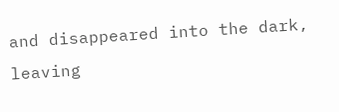and disappeared into the dark, leaving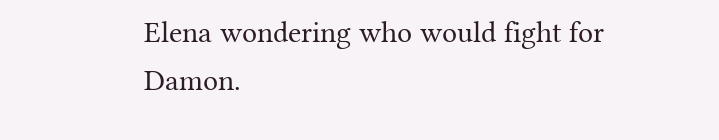Elena wondering who would fight for Damon.